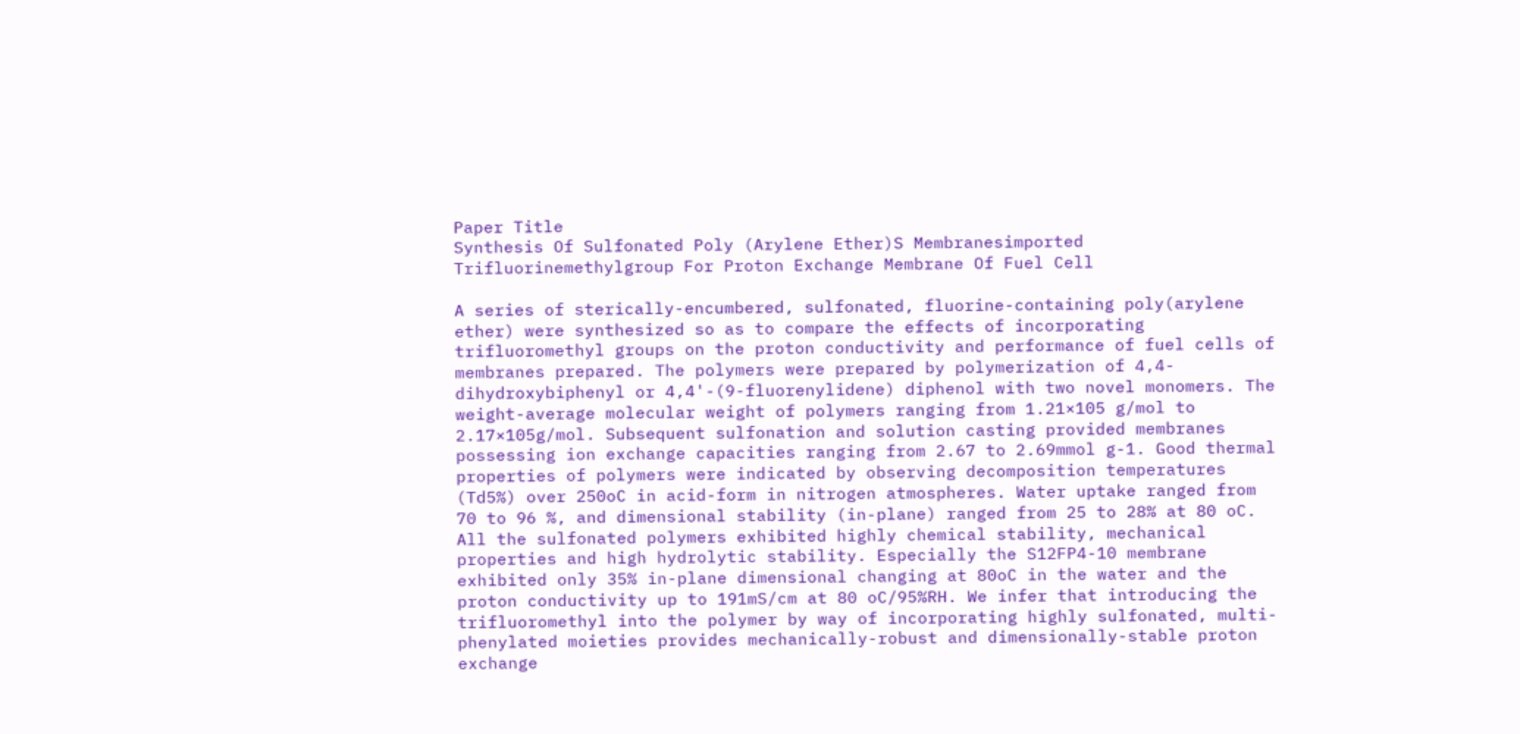Paper Title
Synthesis Of Sulfonated Poly (Arylene Ether)S Membranesimported Trifluorinemethylgroup For Proton Exchange Membrane Of Fuel Cell

A series of sterically-encumbered, sulfonated, fluorine-containing poly(arylene ether) were synthesized so as to compare the effects of incorporating trifluoromethyl groups on the proton conductivity and performance of fuel cells of membranes prepared. The polymers were prepared by polymerization of 4,4-dihydroxybiphenyl or 4,4'-(9-fluorenylidene) diphenol with two novel monomers. The weight-average molecular weight of polymers ranging from 1.21×105 g/mol to 2.17×105g/mol. Subsequent sulfonation and solution casting provided membranes possessing ion exchange capacities ranging from 2.67 to 2.69mmol g-1. Good thermal properties of polymers were indicated by observing decomposition temperatures (Td5%) over 250oC in acid-form in nitrogen atmospheres. Water uptake ranged from 70 to 96 %, and dimensional stability (in-plane) ranged from 25 to 28% at 80 oC. All the sulfonated polymers exhibited highly chemical stability, mechanical properties and high hydrolytic stability. Especially the S12FP4-10 membrane exhibited only 35% in-plane dimensional changing at 80oC in the water and the proton conductivity up to 191mS/cm at 80 oC/95%RH. We infer that introducing the trifluoromethyl into the polymer by way of incorporating highly sulfonated, multi-phenylated moieties provides mechanically-robust and dimensionally-stable proton exchange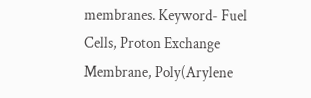membranes. Keyword- Fuel Cells, Proton Exchange Membrane, Poly(Arylene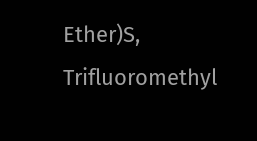Ether)S, Trifluoromethyl